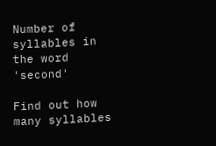Number of syllables in the word 'second'

Find out how many syllables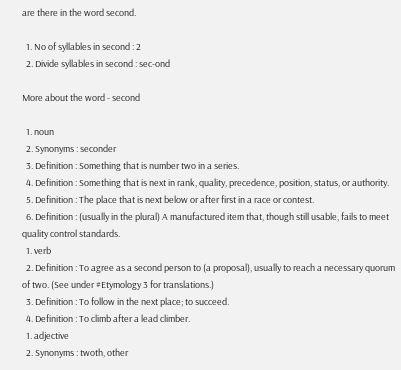are there in the word second.

  1. No of syllables in second : 2
  2. Divide syllables in second : sec-ond

More about the word - second

  1. noun
  2. Synonyms : seconder
  3. Definition : Something that is number two in a series.
  4. Definition : Something that is next in rank, quality, precedence, position, status, or authority.
  5. Definition : The place that is next below or after first in a race or contest.
  6. Definition : (usually in the plural) A manufactured item that, though still usable, fails to meet quality control standards.
  1. verb
  2. Definition : To agree as a second person to (a proposal), usually to reach a necessary quorum of two. (See under #Etymology 3 for translations.)
  3. Definition : To follow in the next place; to succeed.
  4. Definition : To climb after a lead climber.
  1. adjective
  2. Synonyms : twoth, other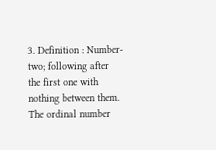3. Definition : Number-two; following after the first one with nothing between them. The ordinal number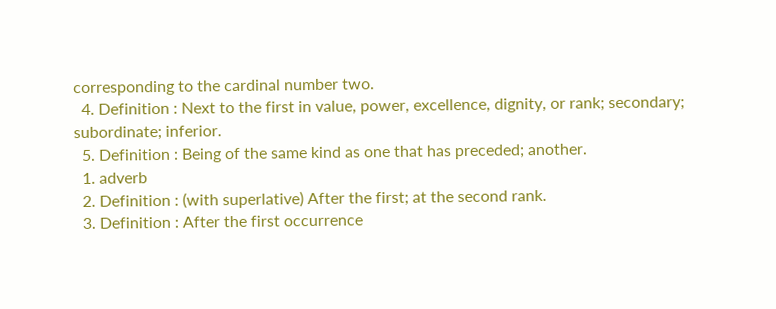corresponding to the cardinal number two.
  4. Definition : Next to the first in value, power, excellence, dignity, or rank; secondary; subordinate; inferior.
  5. Definition : Being of the same kind as one that has preceded; another.
  1. adverb
  2. Definition : (with superlative) After the first; at the second rank.
  3. Definition : After the first occurrence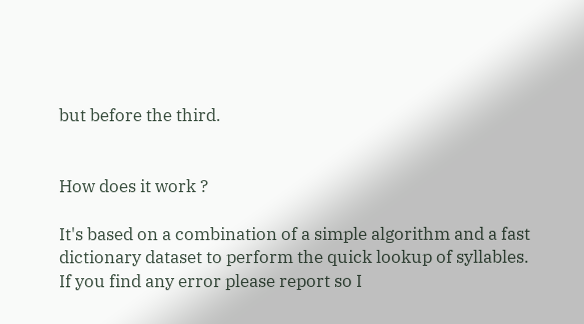but before the third.


How does it work ?

It's based on a combination of a simple algorithm and a fast dictionary dataset to perform the quick lookup of syllables. If you find any error please report so I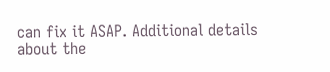can fix it ASAP. Additional details about the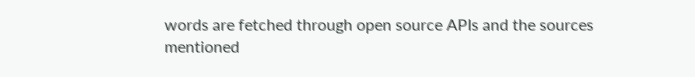words are fetched through open source APIs and the sources mentioned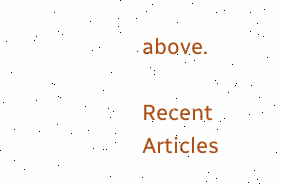above.

Recent Articles